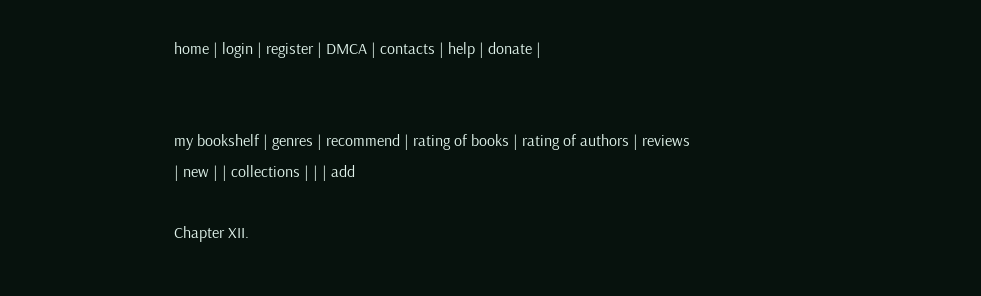home | login | register | DMCA | contacts | help | donate |


my bookshelf | genres | recommend | rating of books | rating of authors | reviews | new | | collections | | | add

Chapter XII.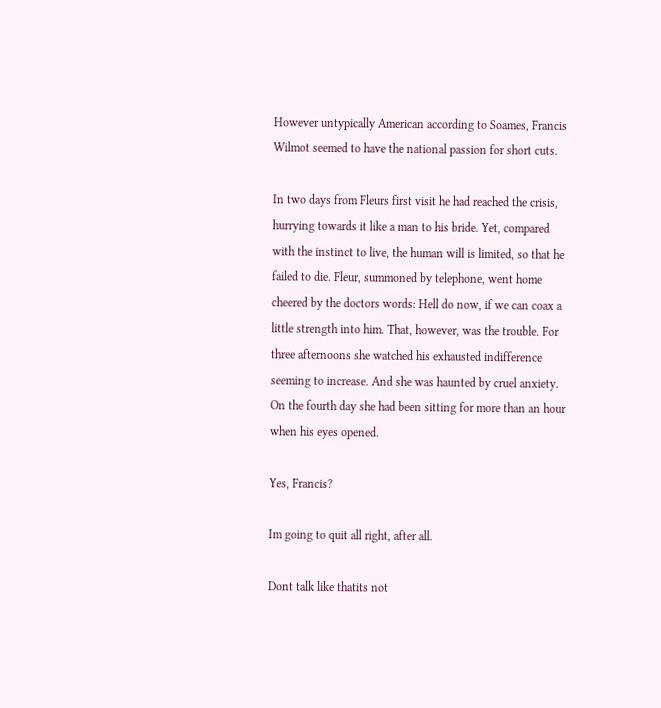However untypically American according to Soames, Francis Wilmot seemed to have the national passion for short cuts.

In two days from Fleurs first visit he had reached the crisis, hurrying towards it like a man to his bride. Yet, compared with the instinct to live, the human will is limited, so that he failed to die. Fleur, summoned by telephone, went home cheered by the doctors words: Hell do now, if we can coax a little strength into him. That, however, was the trouble. For three afternoons she watched his exhausted indifference seeming to increase. And she was haunted by cruel anxiety. On the fourth day she had been sitting for more than an hour when his eyes opened.

Yes, Francis?

Im going to quit all right, after all.

Dont talk like thatits not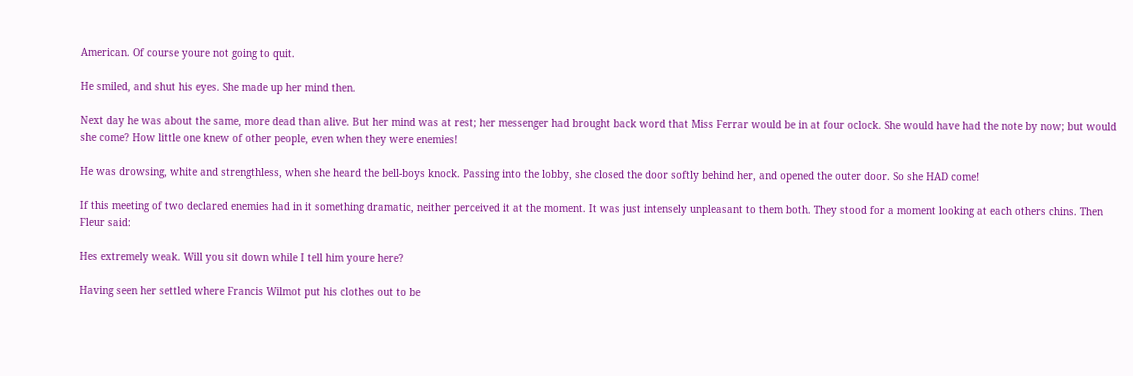American. Of course youre not going to quit.

He smiled, and shut his eyes. She made up her mind then.

Next day he was about the same, more dead than alive. But her mind was at rest; her messenger had brought back word that Miss Ferrar would be in at four oclock. She would have had the note by now; but would she come? How little one knew of other people, even when they were enemies!

He was drowsing, white and strengthless, when she heard the bell-boys knock. Passing into the lobby, she closed the door softly behind her, and opened the outer door. So she HAD come!

If this meeting of two declared enemies had in it something dramatic, neither perceived it at the moment. It was just intensely unpleasant to them both. They stood for a moment looking at each others chins. Then Fleur said:

Hes extremely weak. Will you sit down while I tell him youre here?

Having seen her settled where Francis Wilmot put his clothes out to be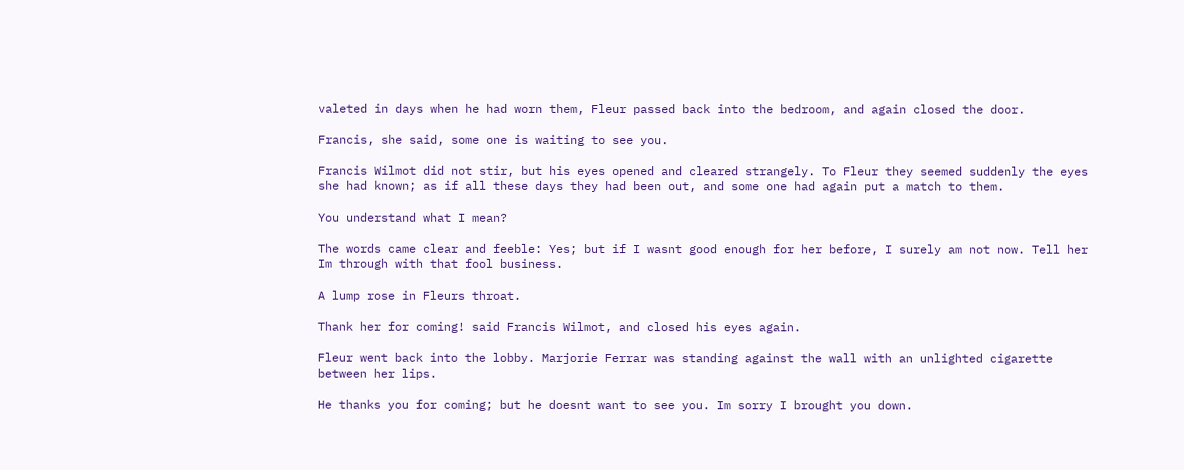valeted in days when he had worn them, Fleur passed back into the bedroom, and again closed the door.

Francis, she said, some one is waiting to see you.

Francis Wilmot did not stir, but his eyes opened and cleared strangely. To Fleur they seemed suddenly the eyes she had known; as if all these days they had been out, and some one had again put a match to them.

You understand what I mean?

The words came clear and feeble: Yes; but if I wasnt good enough for her before, I surely am not now. Tell her Im through with that fool business.

A lump rose in Fleurs throat.

Thank her for coming! said Francis Wilmot, and closed his eyes again.

Fleur went back into the lobby. Marjorie Ferrar was standing against the wall with an unlighted cigarette between her lips.

He thanks you for coming; but he doesnt want to see you. Im sorry I brought you down.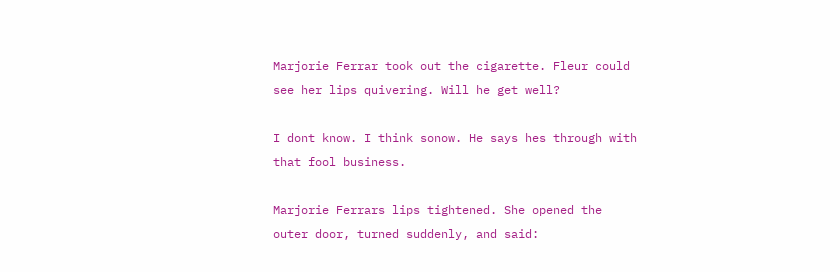Marjorie Ferrar took out the cigarette. Fleur could see her lips quivering. Will he get well?

I dont know. I think sonow. He says hes through with that fool business.

Marjorie Ferrars lips tightened. She opened the outer door, turned suddenly, and said: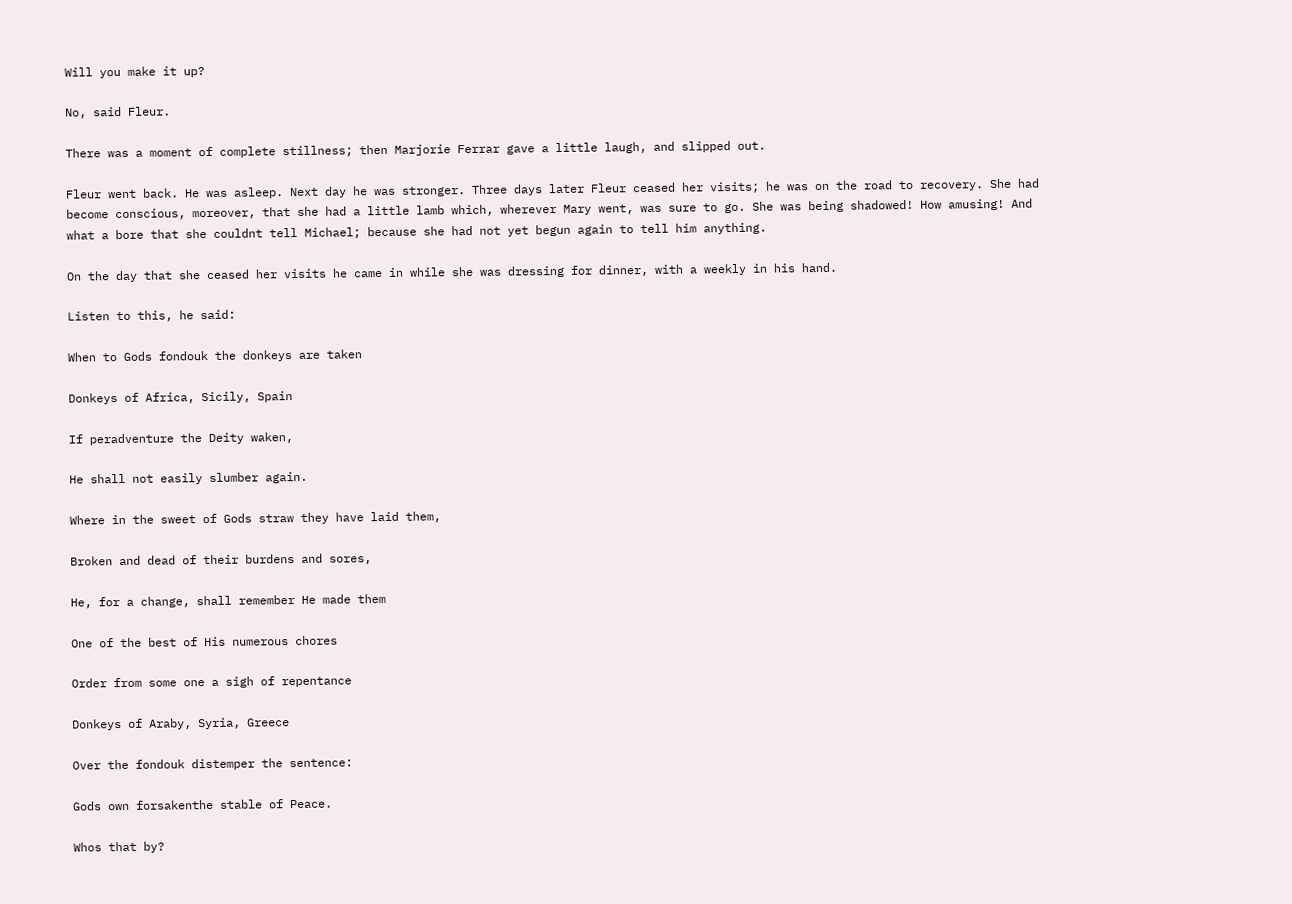Will you make it up?

No, said Fleur.

There was a moment of complete stillness; then Marjorie Ferrar gave a little laugh, and slipped out.

Fleur went back. He was asleep. Next day he was stronger. Three days later Fleur ceased her visits; he was on the road to recovery. She had become conscious, moreover, that she had a little lamb which, wherever Mary went, was sure to go. She was being shadowed! How amusing! And what a bore that she couldnt tell Michael; because she had not yet begun again to tell him anything.

On the day that she ceased her visits he came in while she was dressing for dinner, with a weekly in his hand.

Listen to this, he said:

When to Gods fondouk the donkeys are taken

Donkeys of Africa, Sicily, Spain

If peradventure the Deity waken,

He shall not easily slumber again.

Where in the sweet of Gods straw they have laid them,

Broken and dead of their burdens and sores,

He, for a change, shall remember He made them

One of the best of His numerous chores

Order from some one a sigh of repentance

Donkeys of Araby, Syria, Greece

Over the fondouk distemper the sentence:

Gods own forsakenthe stable of Peace.

Whos that by?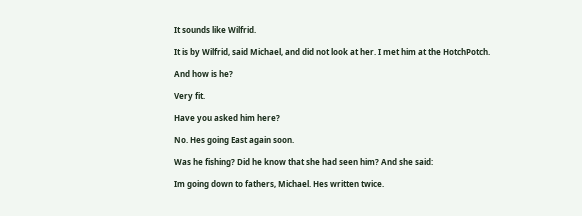It sounds like Wilfrid.

It is by Wilfrid, said Michael, and did not look at her. I met him at the HotchPotch.

And how is he?

Very fit.

Have you asked him here?

No. Hes going East again soon.

Was he fishing? Did he know that she had seen him? And she said:

Im going down to fathers, Michael. Hes written twice.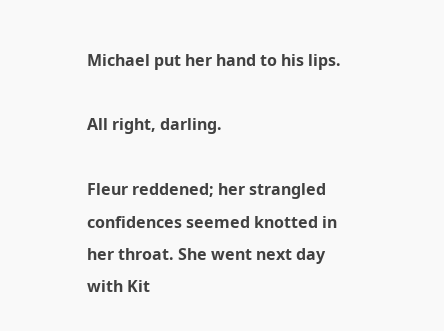Michael put her hand to his lips.

All right, darling.

Fleur reddened; her strangled confidences seemed knotted in her throat. She went next day with Kit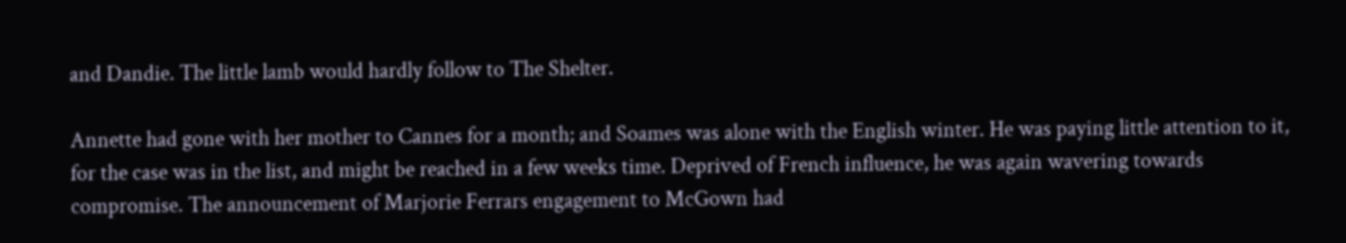and Dandie. The little lamb would hardly follow to The Shelter.

Annette had gone with her mother to Cannes for a month; and Soames was alone with the English winter. He was paying little attention to it, for the case was in the list, and might be reached in a few weeks time. Deprived of French influence, he was again wavering towards compromise. The announcement of Marjorie Ferrars engagement to McGown had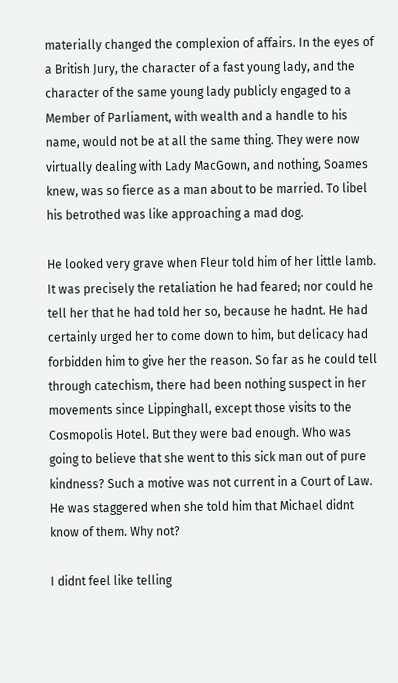materially changed the complexion of affairs. In the eyes of a British Jury, the character of a fast young lady, and the character of the same young lady publicly engaged to a Member of Parliament, with wealth and a handle to his name, would not be at all the same thing. They were now virtually dealing with Lady MacGown, and nothing, Soames knew, was so fierce as a man about to be married. To libel his betrothed was like approaching a mad dog.

He looked very grave when Fleur told him of her little lamb. It was precisely the retaliation he had feared; nor could he tell her that he had told her so, because he hadnt. He had certainly urged her to come down to him, but delicacy had forbidden him to give her the reason. So far as he could tell through catechism, there had been nothing suspect in her movements since Lippinghall, except those visits to the Cosmopolis Hotel. But they were bad enough. Who was going to believe that she went to this sick man out of pure kindness? Such a motive was not current in a Court of Law. He was staggered when she told him that Michael didnt know of them. Why not?

I didnt feel like telling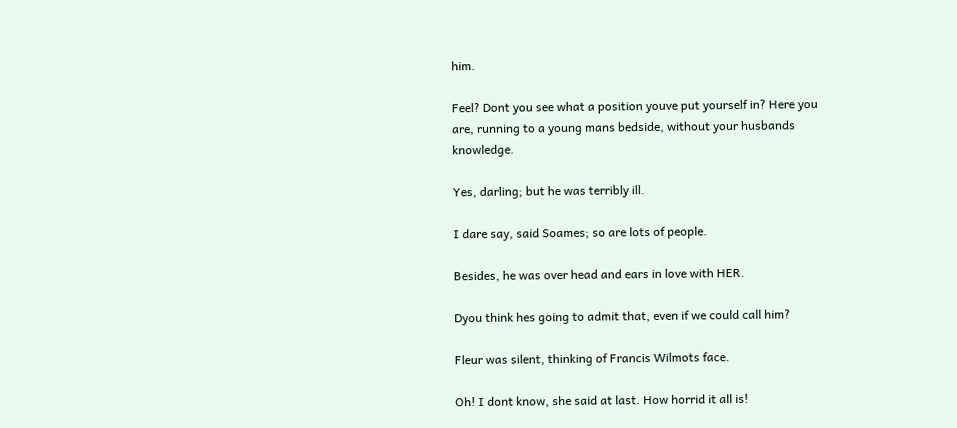him.

Feel? Dont you see what a position youve put yourself in? Here you are, running to a young mans bedside, without your husbands knowledge.

Yes, darling; but he was terribly ill.

I dare say, said Soames; so are lots of people.

Besides, he was over head and ears in love with HER.

Dyou think hes going to admit that, even if we could call him?

Fleur was silent, thinking of Francis Wilmots face.

Oh! I dont know, she said at last. How horrid it all is!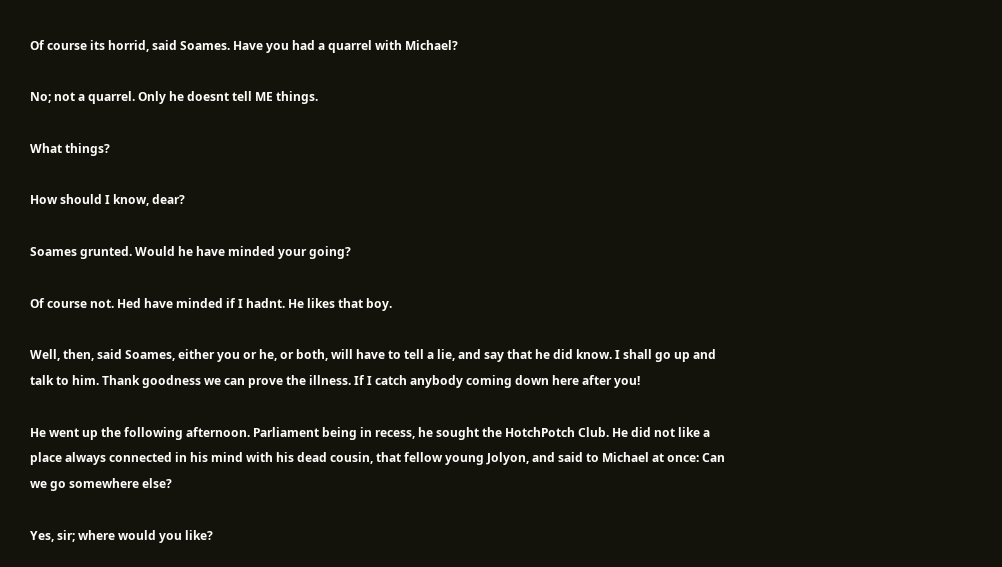Of course its horrid, said Soames. Have you had a quarrel with Michael?

No; not a quarrel. Only he doesnt tell ME things.

What things?

How should I know, dear?

Soames grunted. Would he have minded your going?

Of course not. Hed have minded if I hadnt. He likes that boy.

Well, then, said Soames, either you or he, or both, will have to tell a lie, and say that he did know. I shall go up and talk to him. Thank goodness we can prove the illness. If I catch anybody coming down here after you!

He went up the following afternoon. Parliament being in recess, he sought the HotchPotch Club. He did not like a place always connected in his mind with his dead cousin, that fellow young Jolyon, and said to Michael at once: Can we go somewhere else?

Yes, sir; where would you like?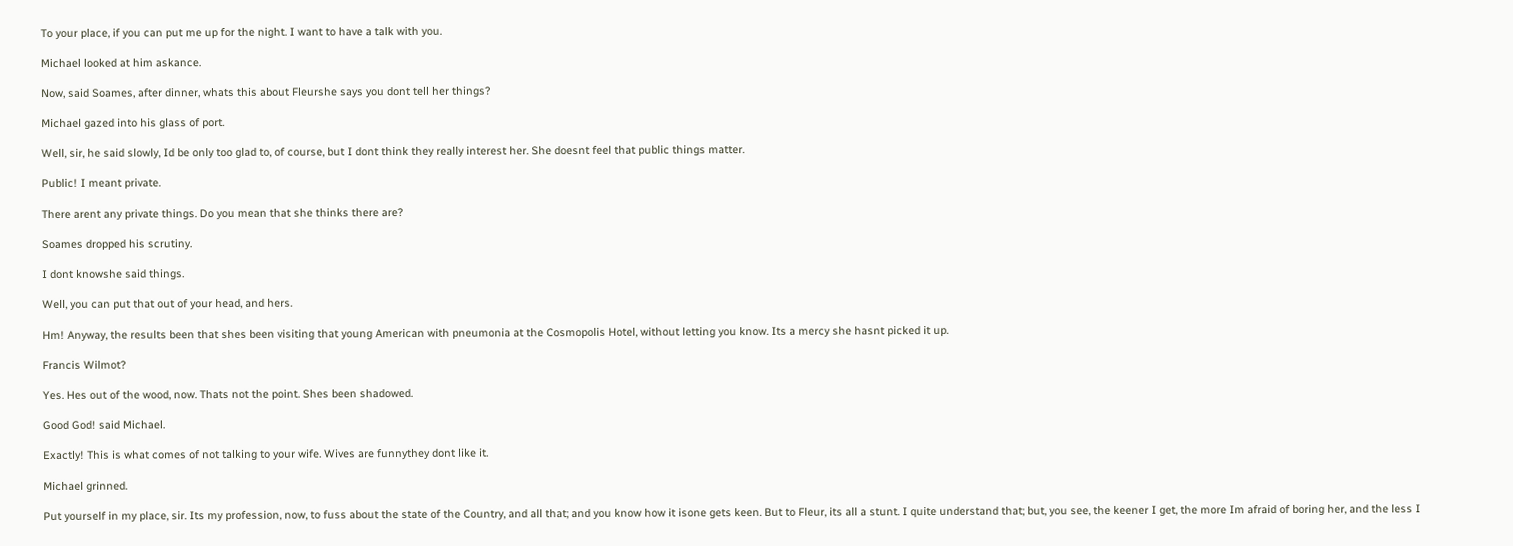To your place, if you can put me up for the night. I want to have a talk with you.

Michael looked at him askance.

Now, said Soames, after dinner, whats this about Fleurshe says you dont tell her things?

Michael gazed into his glass of port.

Well, sir, he said slowly, Id be only too glad to, of course, but I dont think they really interest her. She doesnt feel that public things matter.

Public! I meant private.

There arent any private things. Do you mean that she thinks there are?

Soames dropped his scrutiny.

I dont knowshe said things.

Well, you can put that out of your head, and hers.

Hm! Anyway, the results been that shes been visiting that young American with pneumonia at the Cosmopolis Hotel, without letting you know. Its a mercy she hasnt picked it up.

Francis Wilmot?

Yes. Hes out of the wood, now. Thats not the point. Shes been shadowed.

Good God! said Michael.

Exactly! This is what comes of not talking to your wife. Wives are funnythey dont like it.

Michael grinned.

Put yourself in my place, sir. Its my profession, now, to fuss about the state of the Country, and all that; and you know how it isone gets keen. But to Fleur, its all a stunt. I quite understand that; but, you see, the keener I get, the more Im afraid of boring her, and the less I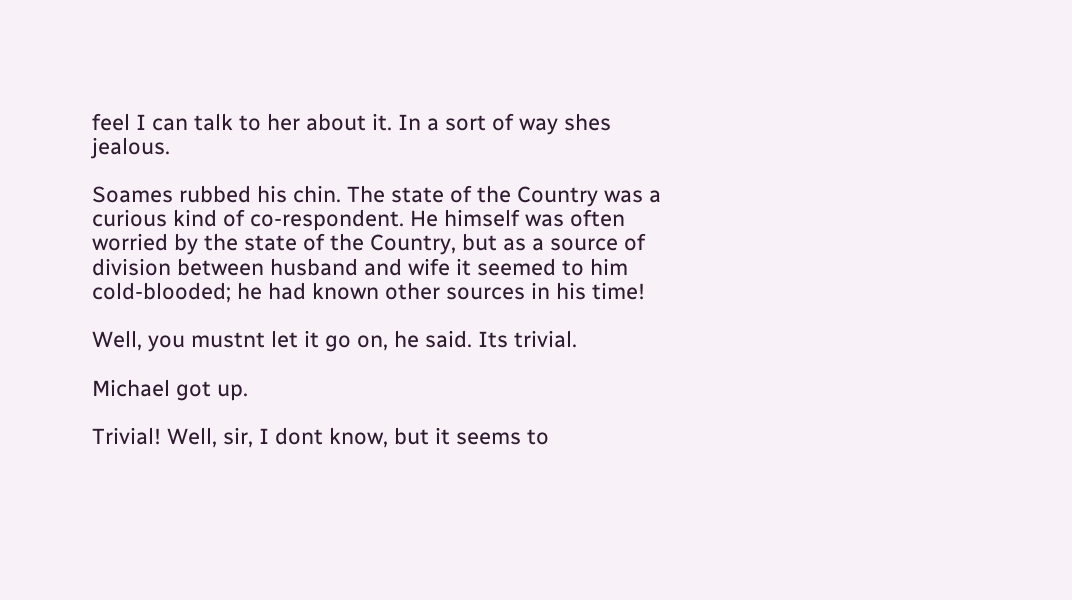feel I can talk to her about it. In a sort of way shes jealous.

Soames rubbed his chin. The state of the Country was a curious kind of co-respondent. He himself was often worried by the state of the Country, but as a source of division between husband and wife it seemed to him cold-blooded; he had known other sources in his time!

Well, you mustnt let it go on, he said. Its trivial.

Michael got up.

Trivial! Well, sir, I dont know, but it seems to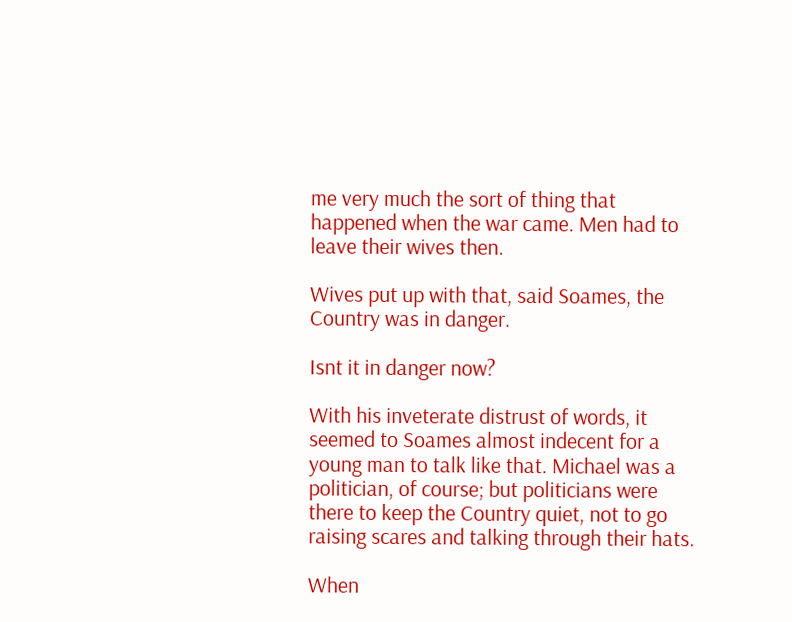me very much the sort of thing that happened when the war came. Men had to leave their wives then.

Wives put up with that, said Soames, the Country was in danger.

Isnt it in danger now?

With his inveterate distrust of words, it seemed to Soames almost indecent for a young man to talk like that. Michael was a politician, of course; but politicians were there to keep the Country quiet, not to go raising scares and talking through their hats.

When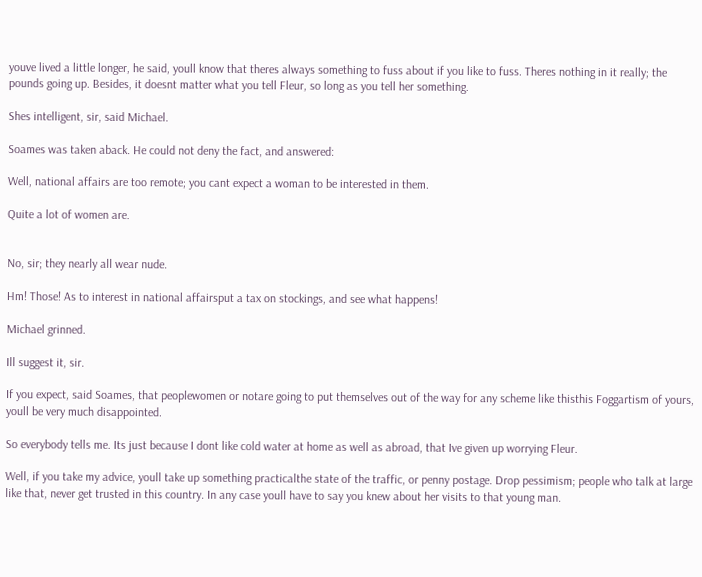youve lived a little longer, he said, youll know that theres always something to fuss about if you like to fuss. Theres nothing in it really; the pounds going up. Besides, it doesnt matter what you tell Fleur, so long as you tell her something.

Shes intelligent, sir, said Michael.

Soames was taken aback. He could not deny the fact, and answered:

Well, national affairs are too remote; you cant expect a woman to be interested in them.

Quite a lot of women are.


No, sir; they nearly all wear nude.

Hm! Those! As to interest in national affairsput a tax on stockings, and see what happens!

Michael grinned.

Ill suggest it, sir.

If you expect, said Soames, that peoplewomen or notare going to put themselves out of the way for any scheme like thisthis Foggartism of yours, youll be very much disappointed.

So everybody tells me. Its just because I dont like cold water at home as well as abroad, that Ive given up worrying Fleur.

Well, if you take my advice, youll take up something practicalthe state of the traffic, or penny postage. Drop pessimism; people who talk at large like that, never get trusted in this country. In any case youll have to say you knew about her visits to that young man.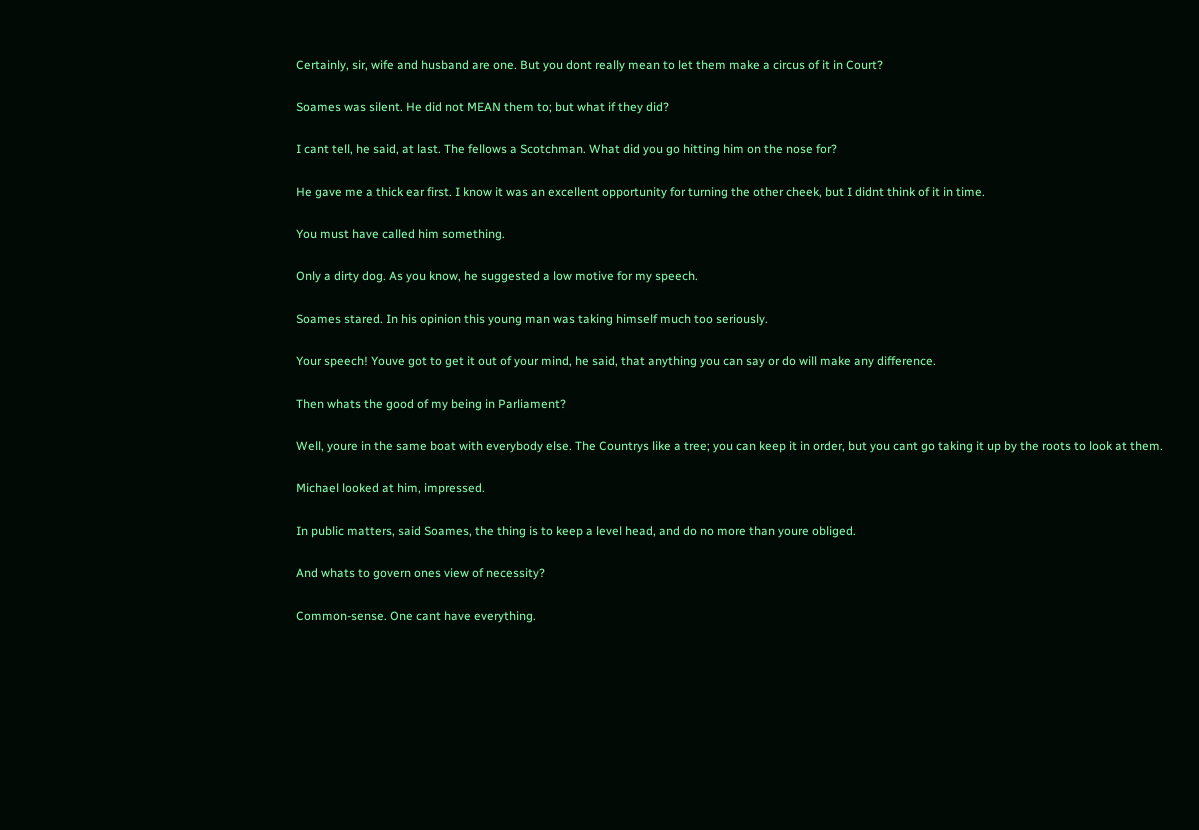Certainly, sir, wife and husband are one. But you dont really mean to let them make a circus of it in Court?

Soames was silent. He did not MEAN them to; but what if they did?

I cant tell, he said, at last. The fellows a Scotchman. What did you go hitting him on the nose for?

He gave me a thick ear first. I know it was an excellent opportunity for turning the other cheek, but I didnt think of it in time.

You must have called him something.

Only a dirty dog. As you know, he suggested a low motive for my speech.

Soames stared. In his opinion this young man was taking himself much too seriously.

Your speech! Youve got to get it out of your mind, he said, that anything you can say or do will make any difference.

Then whats the good of my being in Parliament?

Well, youre in the same boat with everybody else. The Countrys like a tree; you can keep it in order, but you cant go taking it up by the roots to look at them.

Michael looked at him, impressed.

In public matters, said Soames, the thing is to keep a level head, and do no more than youre obliged.

And whats to govern ones view of necessity?

Common-sense. One cant have everything.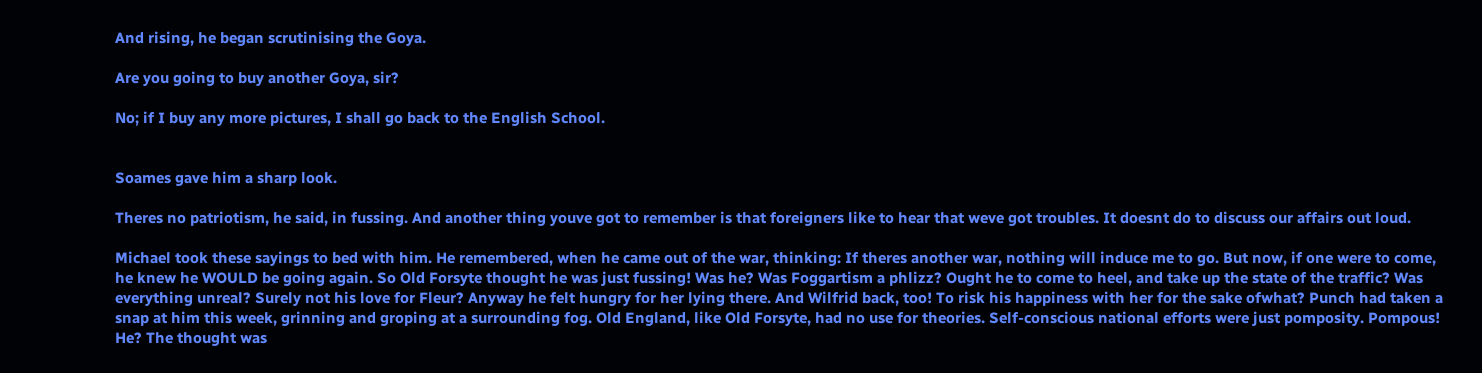And rising, he began scrutinising the Goya.

Are you going to buy another Goya, sir?

No; if I buy any more pictures, I shall go back to the English School.


Soames gave him a sharp look.

Theres no patriotism, he said, in fussing. And another thing youve got to remember is that foreigners like to hear that weve got troubles. It doesnt do to discuss our affairs out loud.

Michael took these sayings to bed with him. He remembered, when he came out of the war, thinking: If theres another war, nothing will induce me to go. But now, if one were to come, he knew he WOULD be going again. So Old Forsyte thought he was just fussing! Was he? Was Foggartism a phlizz? Ought he to come to heel, and take up the state of the traffic? Was everything unreal? Surely not his love for Fleur? Anyway he felt hungry for her lying there. And Wilfrid back, too! To risk his happiness with her for the sake ofwhat? Punch had taken a snap at him this week, grinning and groping at a surrounding fog. Old England, like Old Forsyte, had no use for theories. Self-conscious national efforts were just pomposity. Pompous! He? The thought was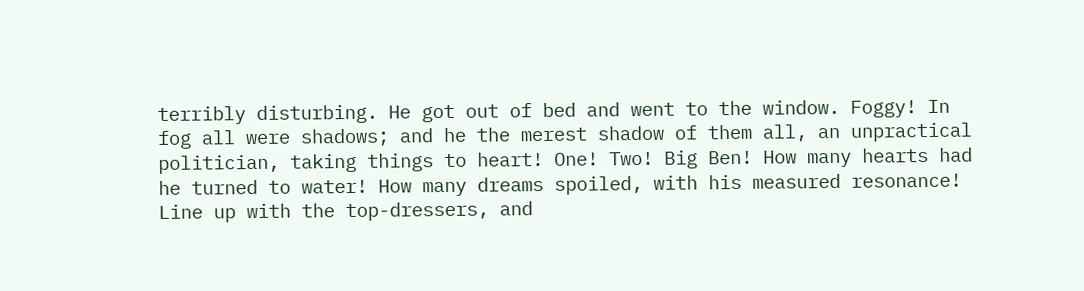terribly disturbing. He got out of bed and went to the window. Foggy! In fog all were shadows; and he the merest shadow of them all, an unpractical politician, taking things to heart! One! Two! Big Ben! How many hearts had he turned to water! How many dreams spoiled, with his measured resonance! Line up with the top-dressers, and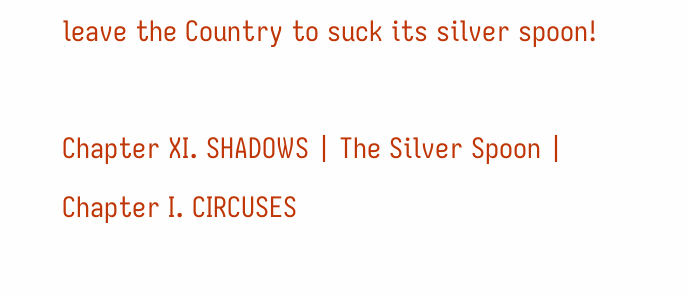leave the Country to suck its silver spoon!

Chapter XI. SHADOWS | The Silver Spoon | Chapter I. CIRCUSES